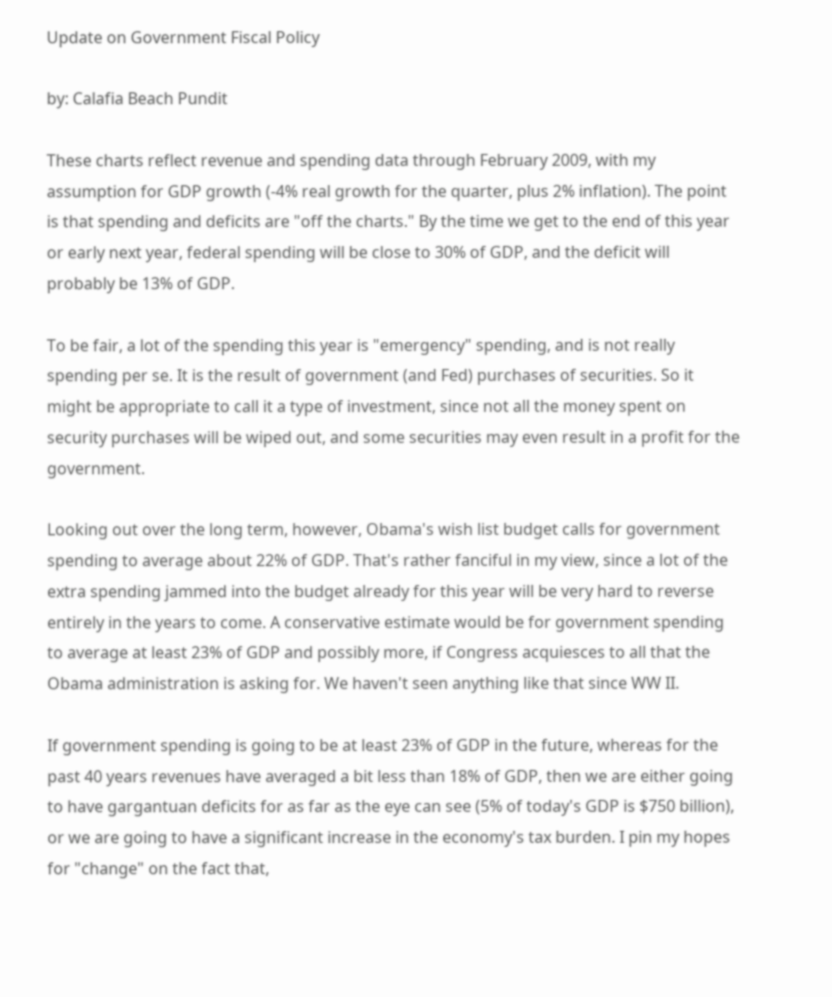Update on Government Fiscal Policy

by: Calafia Beach Pundit

These charts reflect revenue and spending data through February 2009, with my assumption for GDP growth (-4% real growth for the quarter, plus 2% inflation). The point is that spending and deficits are "off the charts." By the time we get to the end of this year or early next year, federal spending will be close to 30% of GDP, and the deficit will probably be 13% of GDP.

To be fair, a lot of the spending this year is "emergency" spending, and is not really spending per se. It is the result of government (and Fed) purchases of securities. So it might be appropriate to call it a type of investment, since not all the money spent on security purchases will be wiped out, and some securities may even result in a profit for the government.

Looking out over the long term, however, Obama's wish list budget calls for government spending to average about 22% of GDP. That's rather fanciful in my view, since a lot of the extra spending jammed into the budget already for this year will be very hard to reverse entirely in the years to come. A conservative estimate would be for government spending to average at least 23% of GDP and possibly more, if Congress acquiesces to all that the Obama administration is asking for. We haven't seen anything like that since WW II.

If government spending is going to be at least 23% of GDP in the future, whereas for the past 40 years revenues have averaged a bit less than 18% of GDP, then we are either going to have gargantuan deficits for as far as the eye can see (5% of today's GDP is $750 billion), or we are going to have a significant increase in the economy's tax burden. I pin my hopes for "change" on the fact that,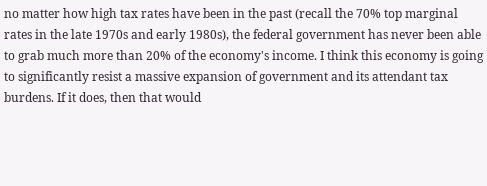no matter how high tax rates have been in the past (recall the 70% top marginal rates in the late 1970s and early 1980s), the federal government has never been able to grab much more than 20% of the economy's income. I think this economy is going to significantly resist a massive expansion of government and its attendant tax burdens. If it does, then that would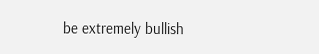be extremely bullish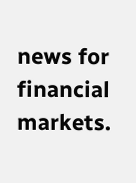news for financial markets.